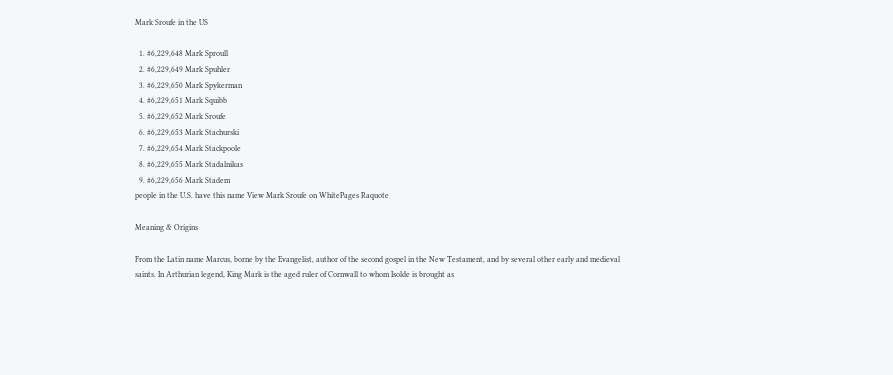Mark Sroufe in the US

  1. #6,229,648 Mark Sproull
  2. #6,229,649 Mark Spuhler
  3. #6,229,650 Mark Spykerman
  4. #6,229,651 Mark Squibb
  5. #6,229,652 Mark Sroufe
  6. #6,229,653 Mark Stachurski
  7. #6,229,654 Mark Stackpoole
  8. #6,229,655 Mark Stadalnikas
  9. #6,229,656 Mark Stadem
people in the U.S. have this name View Mark Sroufe on WhitePages Raquote

Meaning & Origins

From the Latin name Marcus, borne by the Evangelist, author of the second gospel in the New Testament, and by several other early and medieval saints. In Arthurian legend, King Mark is the aged ruler of Cornwall to whom Isolde is brought as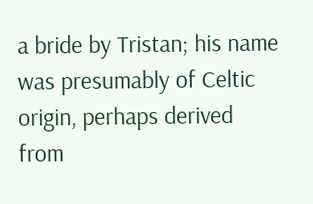a bride by Tristan; his name was presumably of Celtic origin, perhaps derived from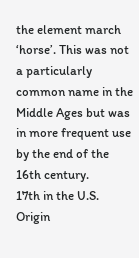the element march ‘horse’. This was not a particularly common name in the Middle Ages but was in more frequent use by the end of the 16th century.
17th in the U.S.
Origin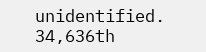unidentified.
34,636th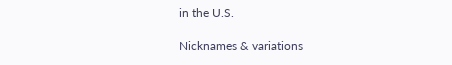in the U.S.

Nicknames & variations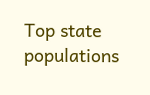Top state populations